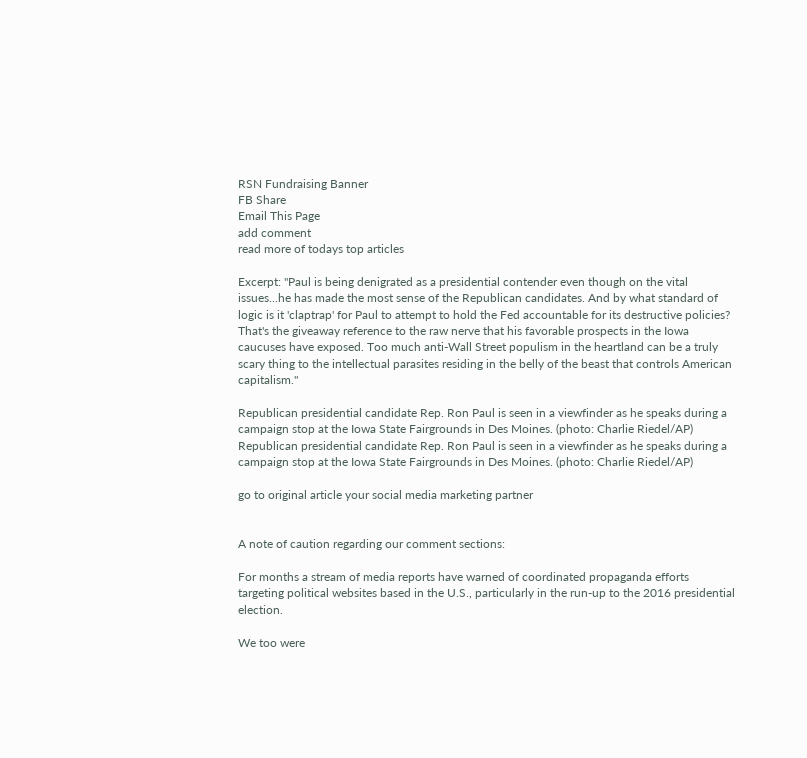RSN Fundraising Banner
FB Share
Email This Page
add comment
read more of todays top articles

Excerpt: "Paul is being denigrated as a presidential contender even though on the vital issues...he has made the most sense of the Republican candidates. And by what standard of logic is it 'claptrap' for Paul to attempt to hold the Fed accountable for its destructive policies? That's the giveaway reference to the raw nerve that his favorable prospects in the Iowa caucuses have exposed. Too much anti-Wall Street populism in the heartland can be a truly scary thing to the intellectual parasites residing in the belly of the beast that controls American capitalism."

Republican presidential candidate Rep. Ron Paul is seen in a viewfinder as he speaks during a campaign stop at the Iowa State Fairgrounds in Des Moines. (photo: Charlie Riedel/AP)
Republican presidential candidate Rep. Ron Paul is seen in a viewfinder as he speaks during a campaign stop at the Iowa State Fairgrounds in Des Moines. (photo: Charlie Riedel/AP)

go to original article your social media marketing partner


A note of caution regarding our comment sections:

For months a stream of media reports have warned of coordinated propaganda efforts targeting political websites based in the U.S., particularly in the run-up to the 2016 presidential election.

We too were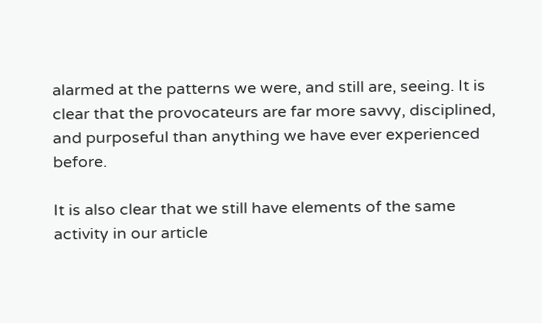alarmed at the patterns we were, and still are, seeing. It is clear that the provocateurs are far more savvy, disciplined, and purposeful than anything we have ever experienced before.

It is also clear that we still have elements of the same activity in our article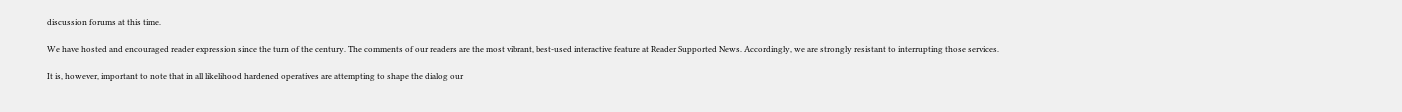discussion forums at this time.

We have hosted and encouraged reader expression since the turn of the century. The comments of our readers are the most vibrant, best-used interactive feature at Reader Supported News. Accordingly, we are strongly resistant to interrupting those services.

It is, however, important to note that in all likelihood hardened operatives are attempting to shape the dialog our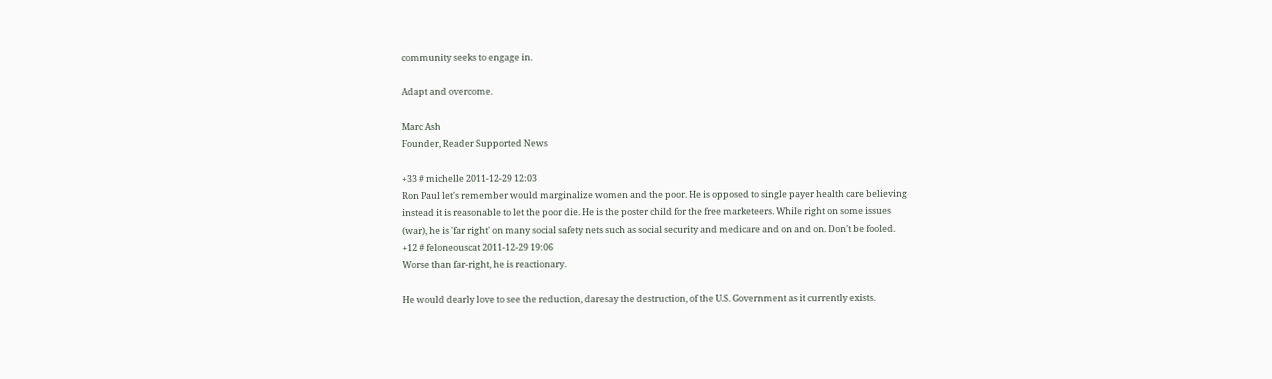community seeks to engage in.

Adapt and overcome.

Marc Ash
Founder, Reader Supported News

+33 # michelle 2011-12-29 12:03
Ron Paul let's remember would marginalize women and the poor. He is opposed to single payer health care believing instead it is reasonable to let the poor die. He is the poster child for the free marketeers. While right on some issues (war), he is 'far right' on many social safety nets such as social security and medicare and on and on. Don't be fooled.
+12 # feloneouscat 2011-12-29 19:06
Worse than far-right, he is reactionary.

He would dearly love to see the reduction, daresay the destruction, of the U.S. Government as it currently exists.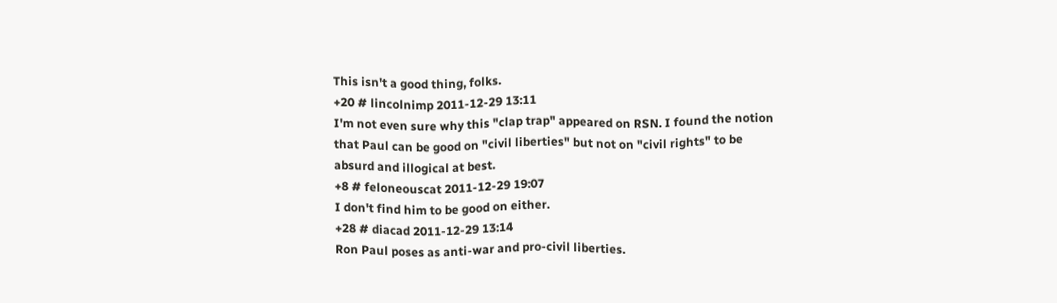This isn't a good thing, folks.
+20 # lincolnimp 2011-12-29 13:11
I'm not even sure why this "clap trap" appeared on RSN. I found the notion that Paul can be good on "civil liberties" but not on "civil rights" to be absurd and illogical at best.
+8 # feloneouscat 2011-12-29 19:07
I don't find him to be good on either.
+28 # diacad 2011-12-29 13:14
Ron Paul poses as anti-war and pro-civil liberties.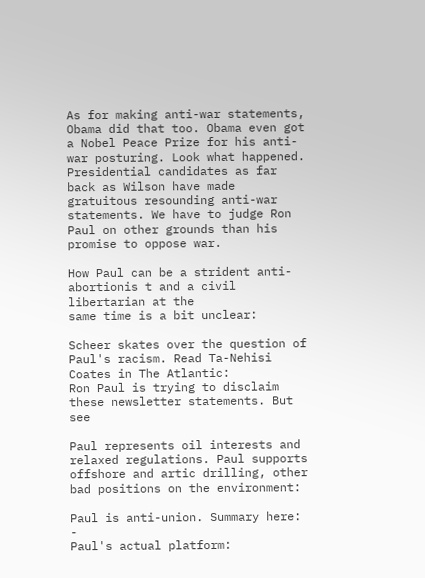As for making anti-war statements, Obama did that too. Obama even got a Nobel Peace Prize for his anti-war posturing. Look what happened. Presidential candidates as far back as Wilson have made gratuitous resounding anti-war statements. We have to judge Ron Paul on other grounds than his promise to oppose war.

How Paul can be a strident anti-abortionis t and a civil libertarian at the
same time is a bit unclear:

Scheer skates over the question of Paul's racism. Read Ta-Nehisi Coates in The Atlantic:
Ron Paul is trying to disclaim these newsletter statements. But see

Paul represents oil interests and relaxed regulations. Paul supports offshore and artic drilling, other bad positions on the environment:

Paul is anti-union. Summary here: -
Paul's actual platform: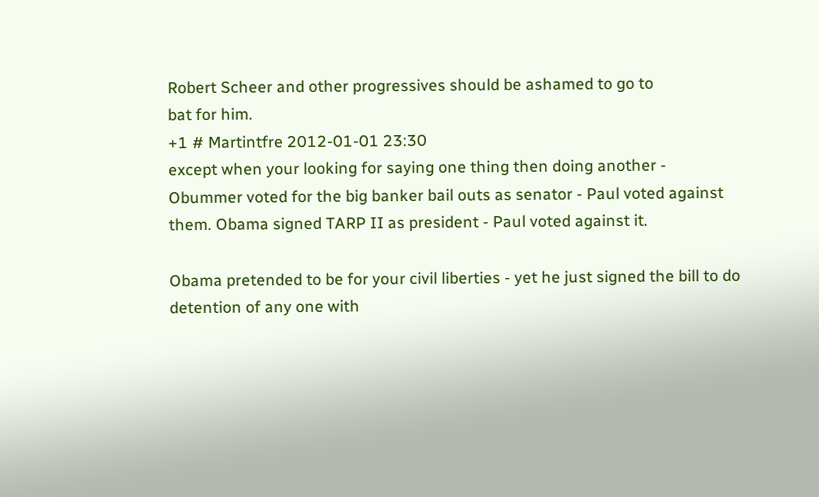Robert Scheer and other progressives should be ashamed to go to
bat for him.
+1 # Martintfre 2012-01-01 23:30
except when your looking for saying one thing then doing another - Obummer voted for the big banker bail outs as senator - Paul voted against them. Obama signed TARP II as president - Paul voted against it.

Obama pretended to be for your civil liberties - yet he just signed the bill to do detention of any one with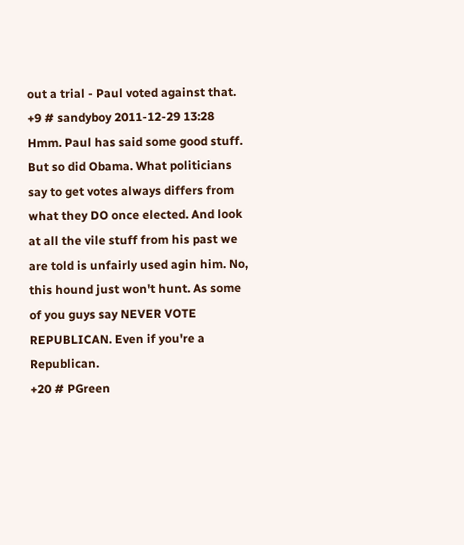out a trial - Paul voted against that.
+9 # sandyboy 2011-12-29 13:28
Hmm. Paul has said some good stuff. But so did Obama. What politicians say to get votes always differs from what they DO once elected. And look at all the vile stuff from his past we are told is unfairly used agin him. No, this hound just won't hunt. As some of you guys say NEVER VOTE REPUBLICAN. Even if you're a Republican.
+20 # PGreen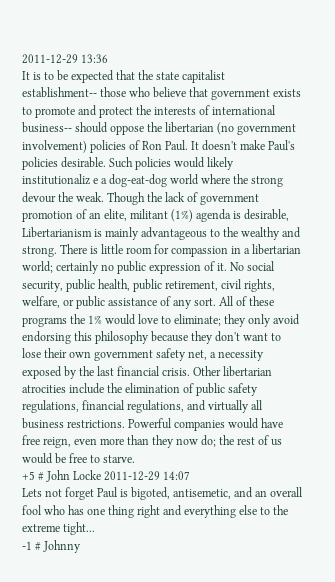2011-12-29 13:36
It is to be expected that the state capitalist establishment-- those who believe that government exists to promote and protect the interests of international business-- should oppose the libertarian (no government involvement) policies of Ron Paul. It doesn't make Paul's policies desirable. Such policies would likely institutionaliz e a dog-eat-dog world where the strong devour the weak. Though the lack of government promotion of an elite, militant (1%) agenda is desirable, Libertarianism is mainly advantageous to the wealthy and strong. There is little room for compassion in a libertarian world; certainly no public expression of it. No social security, public health, public retirement, civil rights, welfare, or public assistance of any sort. All of these programs the 1% would love to eliminate; they only avoid endorsing this philosophy because they don't want to lose their own government safety net, a necessity exposed by the last financial crisis. Other libertarian atrocities include the elimination of public safety regulations, financial regulations, and virtually all business restrictions. Powerful companies would have free reign, even more than they now do; the rest of us would be free to starve.
+5 # John Locke 2011-12-29 14:07
Lets not forget Paul is bigoted, antisemetic, and an overall fool who has one thing right and everything else to the extreme tight...
-1 # Johnny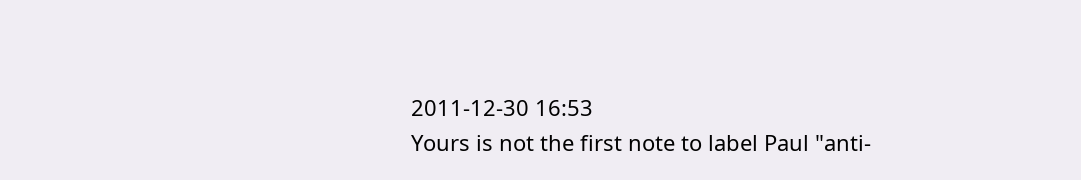2011-12-30 16:53
Yours is not the first note to label Paul "anti-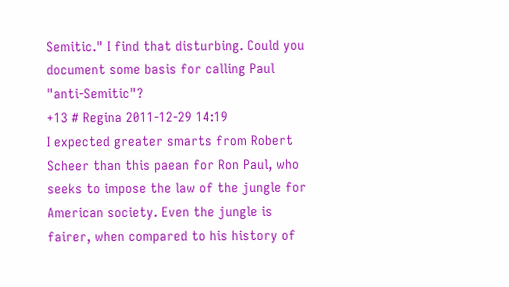Semitic." I find that disturbing. Could you document some basis for calling Paul "anti-Semitic"?
+13 # Regina 2011-12-29 14:19
I expected greater smarts from Robert Scheer than this paean for Ron Paul, who seeks to impose the law of the jungle for American society. Even the jungle is fairer, when compared to his history of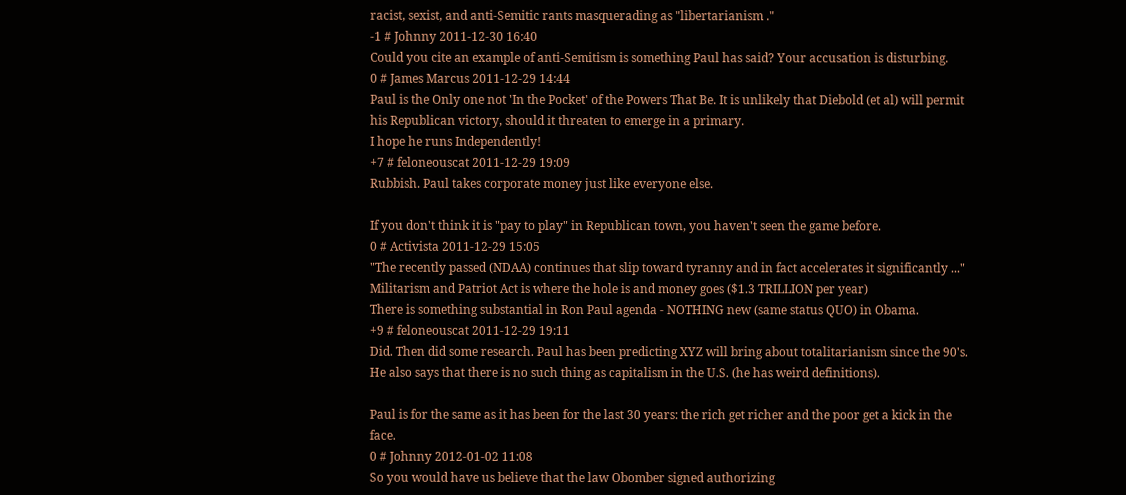racist, sexist, and anti-Semitic rants masquerading as "libertarianism ."
-1 # Johnny 2011-12-30 16:40
Could you cite an example of anti-Semitism is something Paul has said? Your accusation is disturbing.
0 # James Marcus 2011-12-29 14:44
Paul is the Only one not 'In the Pocket' of the Powers That Be. It is unlikely that Diebold (et al) will permit his Republican victory, should it threaten to emerge in a primary.
I hope he runs Independently!
+7 # feloneouscat 2011-12-29 19:09
Rubbish. Paul takes corporate money just like everyone else.

If you don't think it is "pay to play" in Republican town, you haven't seen the game before.
0 # Activista 2011-12-29 15:05
"The recently passed (NDAA) continues that slip toward tyranny and in fact accelerates it significantly ..."
Militarism and Patriot Act is where the hole is and money goes ($1.3 TRILLION per year)
There is something substantial in Ron Paul agenda - NOTHING new (same status QUO) in Obama.
+9 # feloneouscat 2011-12-29 19:11
Did. Then did some research. Paul has been predicting XYZ will bring about totalitarianism since the 90's. He also says that there is no such thing as capitalism in the U.S. (he has weird definitions).

Paul is for the same as it has been for the last 30 years: the rich get richer and the poor get a kick in the face.
0 # Johnny 2012-01-02 11:08
So you would have us believe that the law Obomber signed authorizing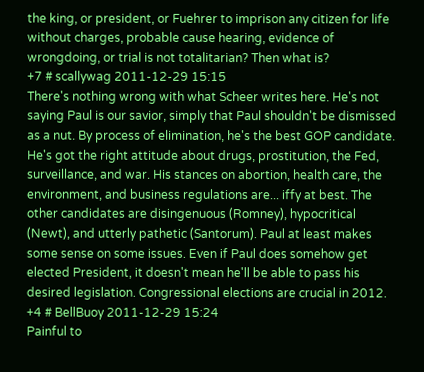the king, or president, or Fuehrer to imprison any citizen for life without charges, probable cause hearing, evidence of wrongdoing, or trial is not totalitarian? Then what is?
+7 # scallywag 2011-12-29 15:15
There's nothing wrong with what Scheer writes here. He's not saying Paul is our savior, simply that Paul shouldn't be dismissed as a nut. By process of elimination, he's the best GOP candidate. He's got the right attitude about drugs, prostitution, the Fed, surveillance, and war. His stances on abortion, health care, the environment, and business regulations are... iffy at best. The other candidates are disingenuous (Romney), hypocritical (Newt), and utterly pathetic (Santorum). Paul at least makes some sense on some issues. Even if Paul does somehow get elected President, it doesn't mean he'll be able to pass his desired legislation. Congressional elections are crucial in 2012.
+4 # BellBuoy 2011-12-29 15:24
Painful to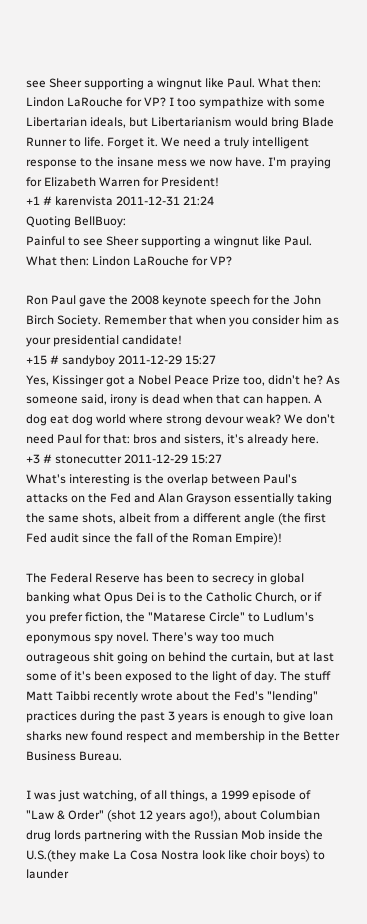see Sheer supporting a wingnut like Paul. What then: Lindon LaRouche for VP? I too sympathize with some Libertarian ideals, but Libertarianism would bring Blade Runner to life. Forget it. We need a truly intelligent response to the insane mess we now have. I'm praying for Elizabeth Warren for President!
+1 # karenvista 2011-12-31 21:24
Quoting BellBuoy:
Painful to see Sheer supporting a wingnut like Paul. What then: Lindon LaRouche for VP?

Ron Paul gave the 2008 keynote speech for the John Birch Society. Remember that when you consider him as your presidential candidate!
+15 # sandyboy 2011-12-29 15:27
Yes, Kissinger got a Nobel Peace Prize too, didn't he? As someone said, irony is dead when that can happen. A dog eat dog world where strong devour weak? We don't need Paul for that: bros and sisters, it's already here.
+3 # stonecutter 2011-12-29 15:27
What's interesting is the overlap between Paul's attacks on the Fed and Alan Grayson essentially taking the same shots, albeit from a different angle (the first Fed audit since the fall of the Roman Empire)!

The Federal Reserve has been to secrecy in global banking what Opus Dei is to the Catholic Church, or if you prefer fiction, the "Matarese Circle" to Ludlum's eponymous spy novel. There's way too much outrageous shit going on behind the curtain, but at last some of it's been exposed to the light of day. The stuff Matt Taibbi recently wrote about the Fed's "lending" practices during the past 3 years is enough to give loan sharks new found respect and membership in the Better Business Bureau.

I was just watching, of all things, a 1999 episode of "Law & Order" (shot 12 years ago!), about Columbian drug lords partnering with the Russian Mob inside the U.S.(they make La Cosa Nostra look like choir boys) to launder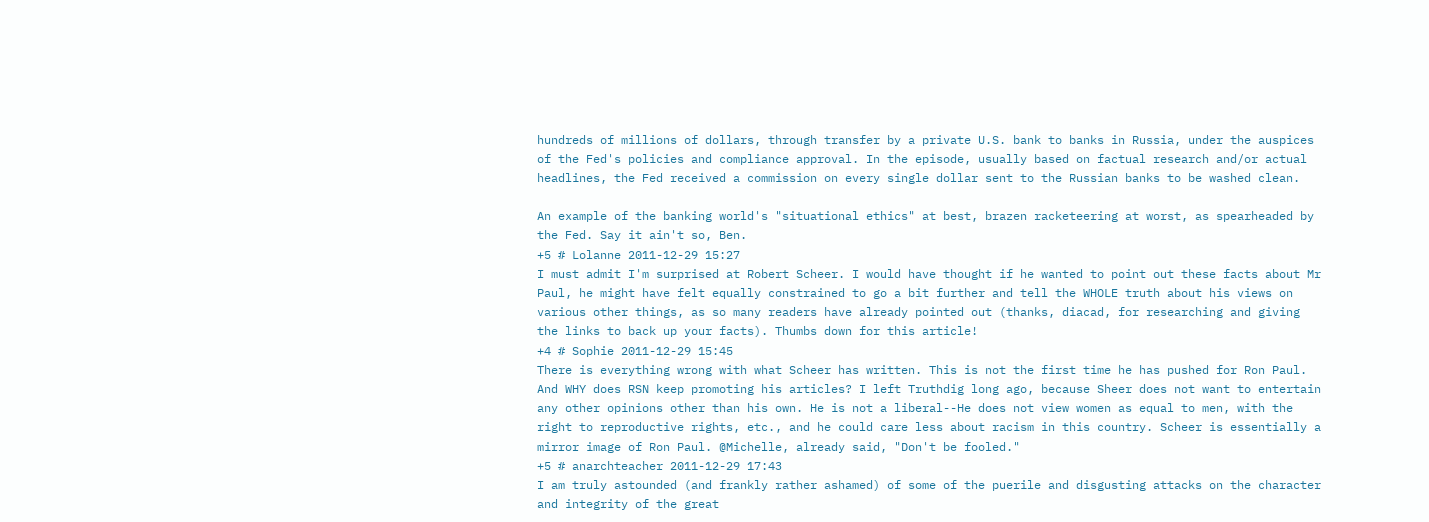hundreds of millions of dollars, through transfer by a private U.S. bank to banks in Russia, under the auspices of the Fed's policies and compliance approval. In the episode, usually based on factual research and/or actual headlines, the Fed received a commission on every single dollar sent to the Russian banks to be washed clean.

An example of the banking world's "situational ethics" at best, brazen racketeering at worst, as spearheaded by the Fed. Say it ain't so, Ben.
+5 # Lolanne 2011-12-29 15:27
I must admit I'm surprised at Robert Scheer. I would have thought if he wanted to point out these facts about Mr Paul, he might have felt equally constrained to go a bit further and tell the WHOLE truth about his views on various other things, as so many readers have already pointed out (thanks, diacad, for researching and giving the links to back up your facts). Thumbs down for this article!
+4 # Sophie 2011-12-29 15:45
There is everything wrong with what Scheer has written. This is not the first time he has pushed for Ron Paul. And WHY does RSN keep promoting his articles? I left Truthdig long ago, because Sheer does not want to entertain any other opinions other than his own. He is not a liberal--He does not view women as equal to men, with the right to reproductive rights, etc., and he could care less about racism in this country. Scheer is essentially a mirror image of Ron Paul. @Michelle, already said, "Don't be fooled."
+5 # anarchteacher 2011-12-29 17:43
I am truly astounded (and frankly rather ashamed) of some of the puerile and disgusting attacks on the character and integrity of the great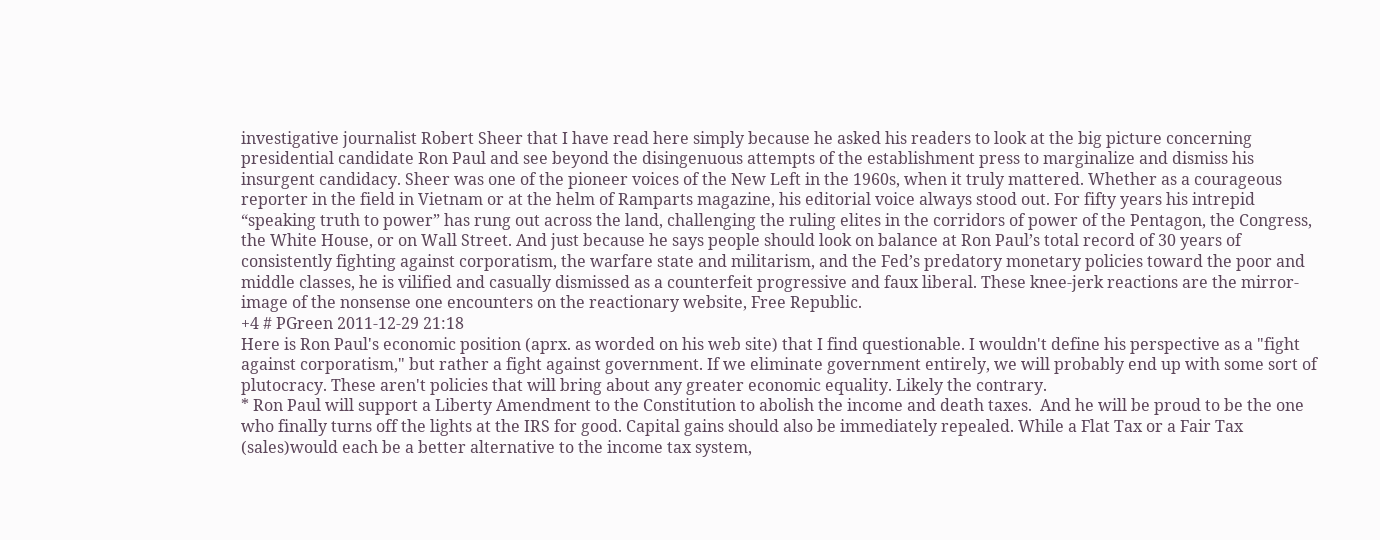investigative journalist Robert Sheer that I have read here simply because he asked his readers to look at the big picture concerning presidential candidate Ron Paul and see beyond the disingenuous attempts of the establishment press to marginalize and dismiss his insurgent candidacy. Sheer was one of the pioneer voices of the New Left in the 1960s, when it truly mattered. Whether as a courageous reporter in the field in Vietnam or at the helm of Ramparts magazine, his editorial voice always stood out. For fifty years his intrepid “speaking truth to power” has rung out across the land, challenging the ruling elites in the corridors of power of the Pentagon, the Congress, the White House, or on Wall Street. And just because he says people should look on balance at Ron Paul’s total record of 30 years of consistently fighting against corporatism, the warfare state and militarism, and the Fed’s predatory monetary policies toward the poor and middle classes, he is vilified and casually dismissed as a counterfeit progressive and faux liberal. These knee-jerk reactions are the mirror-image of the nonsense one encounters on the reactionary website, Free Republic.
+4 # PGreen 2011-12-29 21:18
Here is Ron Paul's economic position (aprx. as worded on his web site) that I find questionable. I wouldn't define his perspective as a "fight against corporatism," but rather a fight against government. If we eliminate government entirely, we will probably end up with some sort of plutocracy. These aren't policies that will bring about any greater economic equality. Likely the contrary.
* Ron Paul will support a Liberty Amendment to the Constitution to abolish the income and death taxes.  And he will be proud to be the one who finally turns off the lights at the IRS for good. Capital gains should also be immediately repealed. While a Flat Tax or a Fair Tax (sales)would each be a better alternative to the income tax system,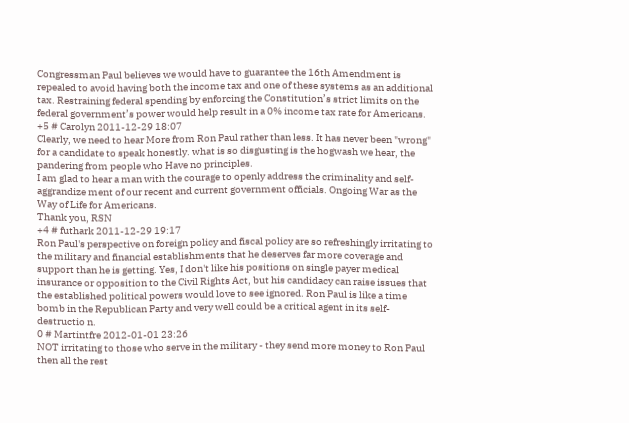Congressman Paul believes we would have to guarantee the 16th Amendment is repealed to avoid having both the income tax and one of these systems as an additional tax. Restraining federal spending by enforcing the Constitution’s strict limits on the federal government’s power would help result in a 0% income tax rate for Americans.
+5 # Carolyn 2011-12-29 18:07
Clearly, we need to hear More from Ron Paul rather than less. It has never been "wrong" for a candidate to speak honestly. what is so disgusting is the hogwash we hear, the pandering from people who Have no principles.
I am glad to hear a man with the courage to openly address the criminality and self-aggrandize ment of our recent and current government officials. Ongoing War as the Way of Life for Americans.
Thank you, RSN
+4 # futhark 2011-12-29 19:17
Ron Paul's perspective on foreign policy and fiscal policy are so refreshingly irritating to the military and financial establishments that he deserves far more coverage and support than he is getting. Yes, I don't like his positions on single payer medical insurance or opposition to the Civil Rights Act, but his candidacy can raise issues that the established political powers would love to see ignored. Ron Paul is like a time bomb in the Republican Party and very well could be a critical agent in its self-destructio n.
0 # Martintfre 2012-01-01 23:26
NOT irritating to those who serve in the military - they send more money to Ron Paul then all the rest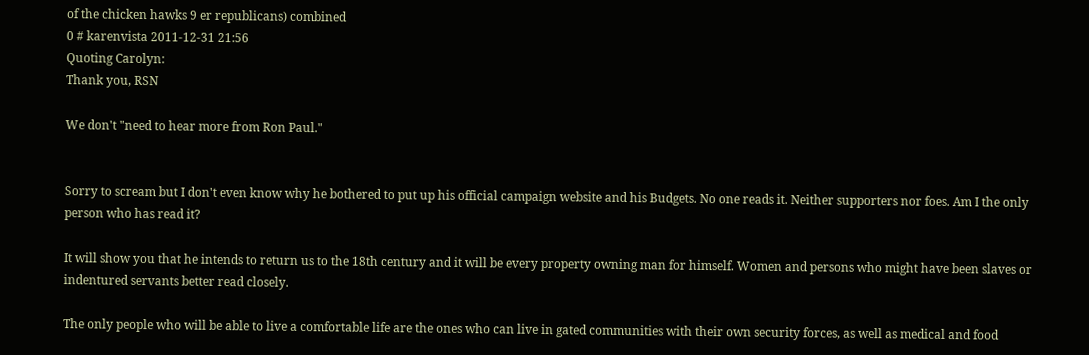of the chicken hawks 9 er republicans) combined
0 # karenvista 2011-12-31 21:56
Quoting Carolyn:
Thank you, RSN

We don't "need to hear more from Ron Paul."


Sorry to scream but I don't even know why he bothered to put up his official campaign website and his Budgets. No one reads it. Neither supporters nor foes. Am I the only person who has read it?

It will show you that he intends to return us to the 18th century and it will be every property owning man for himself. Women and persons who might have been slaves or indentured servants better read closely.

The only people who will be able to live a comfortable life are the ones who can live in gated communities with their own security forces, as well as medical and food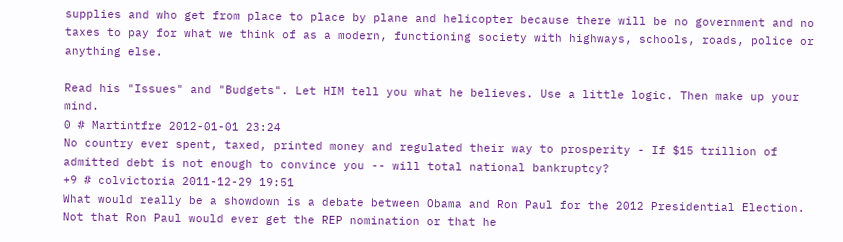supplies and who get from place to place by plane and helicopter because there will be no government and no taxes to pay for what we think of as a modern, functioning society with highways, schools, roads, police or anything else.

Read his "Issues" and "Budgets". Let HIM tell you what he believes. Use a little logic. Then make up your mind.
0 # Martintfre 2012-01-01 23:24
No country ever spent, taxed, printed money and regulated their way to prosperity - If $15 trillion of admitted debt is not enough to convince you -- will total national bankruptcy?
+9 # colvictoria 2011-12-29 19:51
What would really be a showdown is a debate between Obama and Ron Paul for the 2012 Presidential Election. Not that Ron Paul would ever get the REP nomination or that he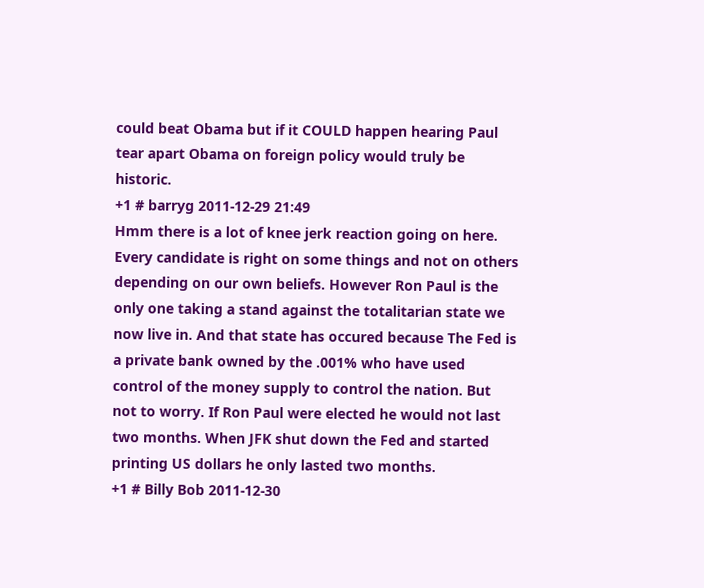could beat Obama but if it COULD happen hearing Paul tear apart Obama on foreign policy would truly be historic.
+1 # barryg 2011-12-29 21:49
Hmm there is a lot of knee jerk reaction going on here. Every candidate is right on some things and not on others depending on our own beliefs. However Ron Paul is the only one taking a stand against the totalitarian state we now live in. And that state has occured because The Fed is a private bank owned by the .001% who have used control of the money supply to control the nation. But not to worry. If Ron Paul were elected he would not last two months. When JFK shut down the Fed and started printing US dollars he only lasted two months.
+1 # Billy Bob 2011-12-30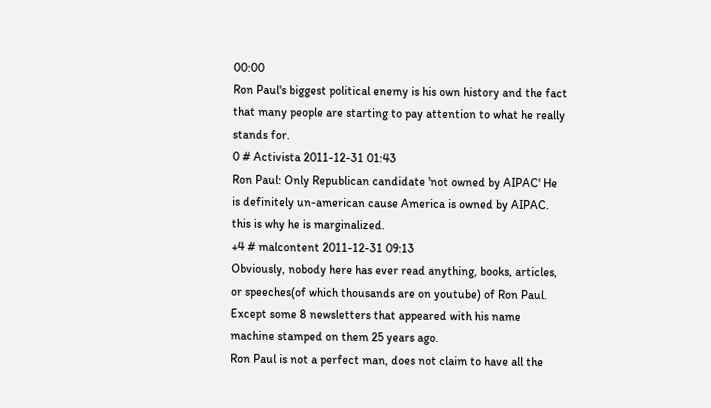00:00
Ron Paul's biggest political enemy is his own history and the fact that many people are starting to pay attention to what he really stands for.
0 # Activista 2011-12-31 01:43
Ron Paul: Only Republican candidate 'not owned by AIPAC' He is definitely un-american cause America is owned by AIPAC.
this is why he is marginalized.
+4 # malcontent 2011-12-31 09:13
Obviously, nobody here has ever read anything, books, articles, or speeches(of which thousands are on youtube) of Ron Paul. Except some 8 newsletters that appeared with his name machine stamped on them 25 years ago.
Ron Paul is not a perfect man, does not claim to have all the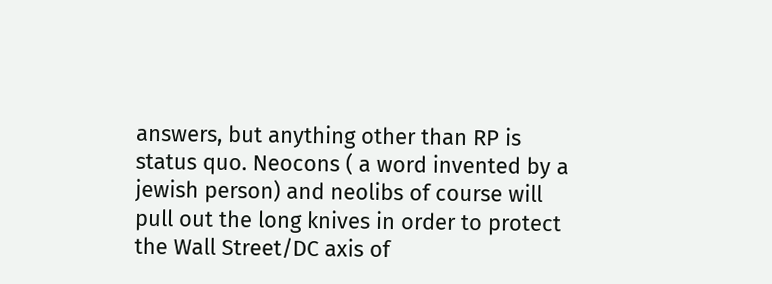answers, but anything other than RP is status quo. Neocons ( a word invented by a jewish person) and neolibs of course will pull out the long knives in order to protect the Wall Street/DC axis of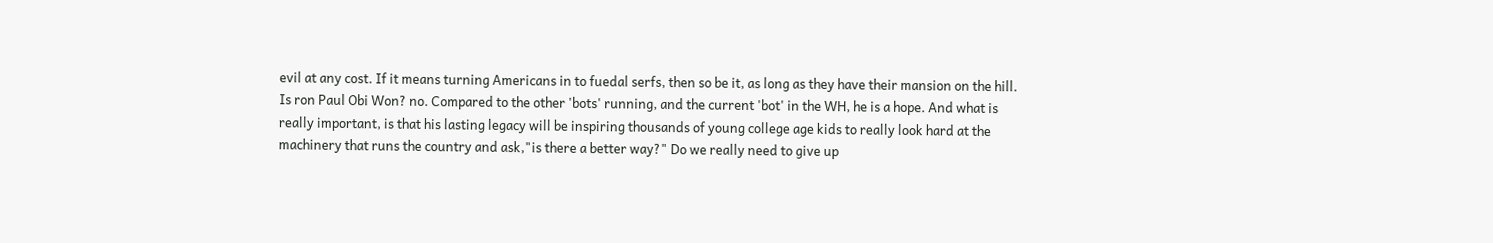evil at any cost. If it means turning Americans in to fuedal serfs, then so be it, as long as they have their mansion on the hill.
Is ron Paul Obi Won? no. Compared to the other 'bots' running, and the current 'bot' in the WH, he is a hope. And what is really important, is that his lasting legacy will be inspiring thousands of young college age kids to really look hard at the machinery that runs the country and ask,"is there a better way?" Do we really need to give up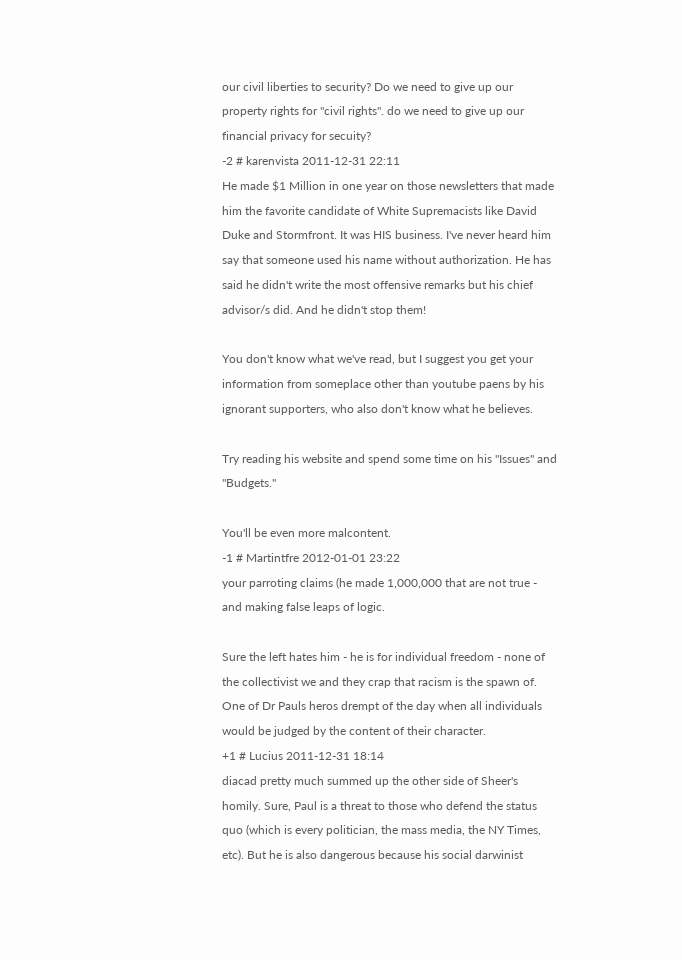our civil liberties to security? Do we need to give up our property rights for "civil rights". do we need to give up our financial privacy for secuity?
-2 # karenvista 2011-12-31 22:11
He made $1 Million in one year on those newsletters that made him the favorite candidate of White Supremacists like David Duke and Stormfront. It was HIS business. I've never heard him say that someone used his name without authorization. He has said he didn't write the most offensive remarks but his chief advisor/s did. And he didn't stop them!

You don't know what we've read, but I suggest you get your information from someplace other than youtube paens by his ignorant supporters, who also don't know what he believes.

Try reading his website and spend some time on his "Issues" and "Budgets."

You'll be even more malcontent.
-1 # Martintfre 2012-01-01 23:22
your parroting claims (he made 1,000,000 that are not true - and making false leaps of logic.

Sure the left hates him - he is for individual freedom - none of the collectivist we and they crap that racism is the spawn of. One of Dr Pauls heros drempt of the day when all individuals would be judged by the content of their character.
+1 # Lucius 2011-12-31 18:14
diacad pretty much summed up the other side of Sheer's homily. Sure, Paul is a threat to those who defend the status quo (which is every politician, the mass media, the NY Times, etc). But he is also dangerous because his social darwinist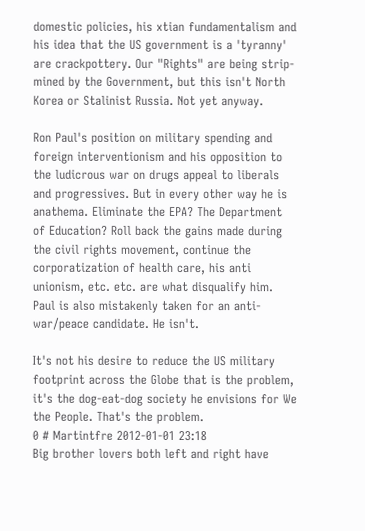domestic policies, his xtian fundamentalism and his idea that the US government is a 'tyranny' are crackpottery. Our "Rights" are being strip-mined by the Government, but this isn't North Korea or Stalinist Russia. Not yet anyway.

Ron Paul's position on military spending and foreign interventionism and his opposition to the ludicrous war on drugs appeal to liberals and progressives. But in every other way he is anathema. Eliminate the EPA? The Department of Education? Roll back the gains made during the civil rights movement, continue the corporatization of health care, his anti unionism, etc. etc. are what disqualify him. Paul is also mistakenly taken for an anti-war/peace candidate. He isn't.

It's not his desire to reduce the US military footprint across the Globe that is the problem, it's the dog-eat-dog society he envisions for We the People. That's the problem.
0 # Martintfre 2012-01-01 23:18
Big brother lovers both left and right have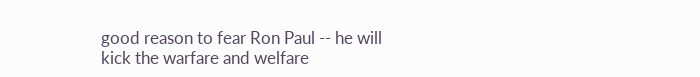good reason to fear Ron Paul -- he will kick the warfare and welfare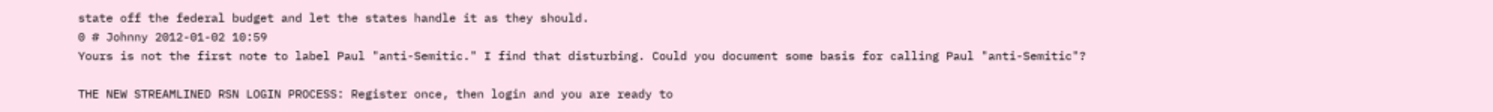state off the federal budget and let the states handle it as they should.
0 # Johnny 2012-01-02 10:59
Yours is not the first note to label Paul "anti-Semitic." I find that disturbing. Could you document some basis for calling Paul "anti-Semitic"?

THE NEW STREAMLINED RSN LOGIN PROCESS: Register once, then login and you are ready to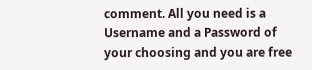comment. All you need is a Username and a Password of your choosing and you are free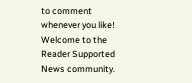to comment whenever you like! Welcome to the Reader Supported News community.